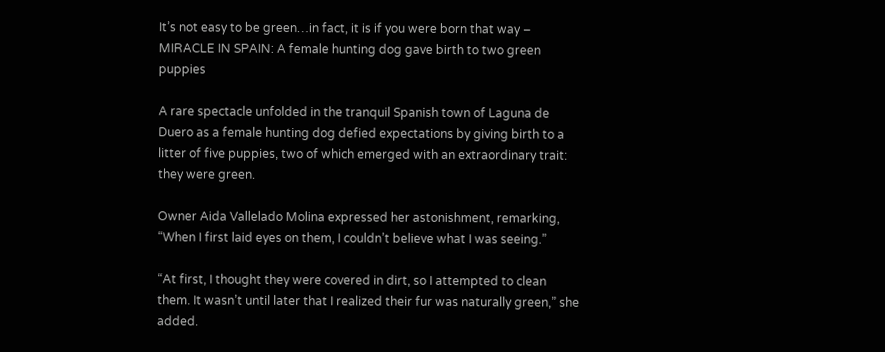It’s not easy to be green…in fact, it is if you were born that way – MIRACLE IN SPAIN: A female hunting dog gave birth to two green puppies

A rare spectacle unfolded in the tranquil Spanish town of Laguna de Duero as a female hunting dog defied expectations by giving birth to a litter of five puppies, two of which emerged with an extraordinary trait: they were green.

Owner Aida Vallelado Molina expressed her astonishment, remarking, “When I first laid eyes on them, I couldn’t believe what I was seeing.”

“At first, I thought they were covered in dirt, so I attempted to clean them. It wasn’t until later that I realized their fur was naturally green,” she added.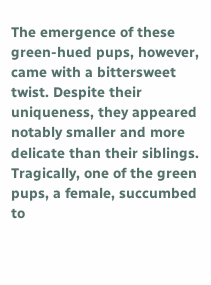The emergence of these green-hued pups, however, came with a bittersweet twist. Despite their uniqueness, they appeared notably smaller and more delicate than their siblings. Tragically, one of the green pups, a female, succumbed to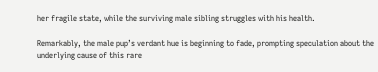her fragile state, while the surviving male sibling struggles with his health.

Remarkably, the male pup’s verdant hue is beginning to fade, prompting speculation about the underlying cause of this rare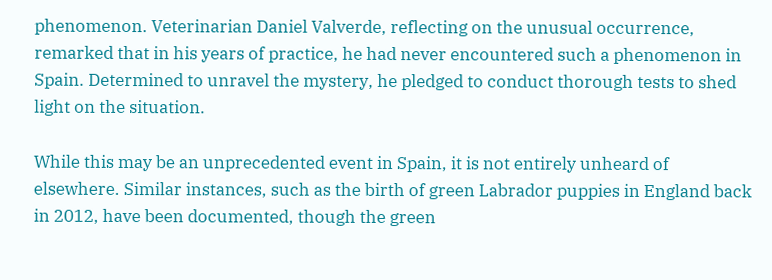phenomenon. Veterinarian Daniel Valverde, reflecting on the unusual occurrence, remarked that in his years of practice, he had never encountered such a phenomenon in Spain. Determined to unravel the mystery, he pledged to conduct thorough tests to shed light on the situation.

While this may be an unprecedented event in Spain, it is not entirely unheard of elsewhere. Similar instances, such as the birth of green Labrador puppies in England back in 2012, have been documented, though the green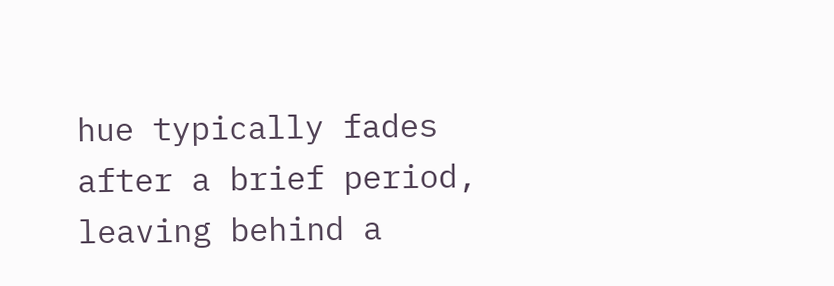hue typically fades after a brief period, leaving behind a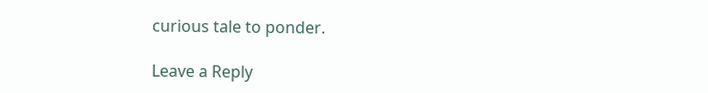curious tale to ponder.

Leave a Reply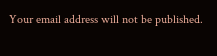Your email address will not be published.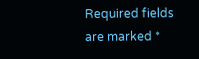Required fields are marked *